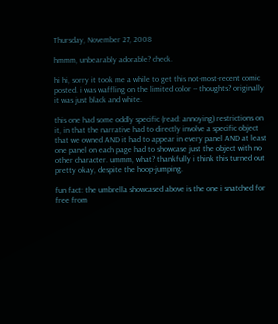Thursday, November 27, 2008

hmmm, unbearably adorable? check.

hi hi, sorry it took me a while to get this not-most-recent comic posted. i was waffling on the limited color -- thoughts? originally it was just black and white.

this one had some oddly specific (read: annoying) restrictions on it, in that the narrative had to directly involve a specific object that we owned AND it had to appear in every panel AND at least one panel on each page had to showcase just the object with no other character. ummm, what? thankfully i think this turned out pretty okay, despite the hoop-jumping.

fun fact: the umbrella showcased above is the one i snatched for free from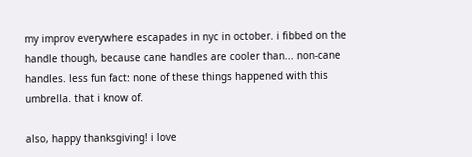my improv everywhere escapades in nyc in october. i fibbed on the handle though, because cane handles are cooler than... non-cane handles. less fun fact: none of these things happened with this umbrella. that i know of.

also, happy thanksgiving! i love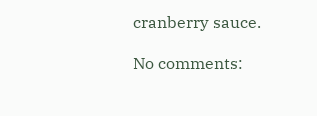cranberry sauce.

No comments: